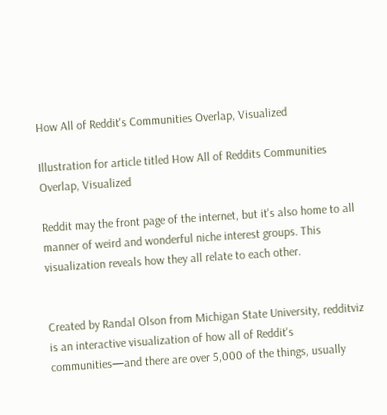How All of Reddit's Communities Overlap, Visualized

Illustration for article titled How All of Reddits Communities Overlap, Visualized

Reddit may the front page of the internet, but it's also home to all manner of weird and wonderful niche interest groups. This visualization reveals how they all relate to each other.


Created by Randal Olson from Michigan State University, redditviz is an interactive visualization of how all of Reddit's communities—and there are over 5,000 of the things, usually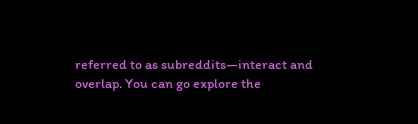referred to as subreddits—interact and overlap. You can go explore the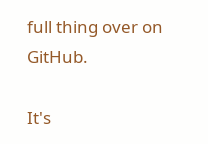full thing over on GitHub.

It's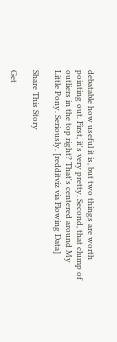debatable how useful it is, but two things are worth pointing out. First, it's very pretty. Second, that clump of outliers in the top right? That's centered around My Little Pony. Seriously. [redditviz via Flowing Data]

Share This Story

Get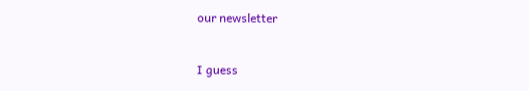our newsletter


I guess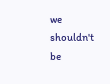we shouldn't be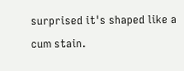surprised it's shaped like a cum stain.